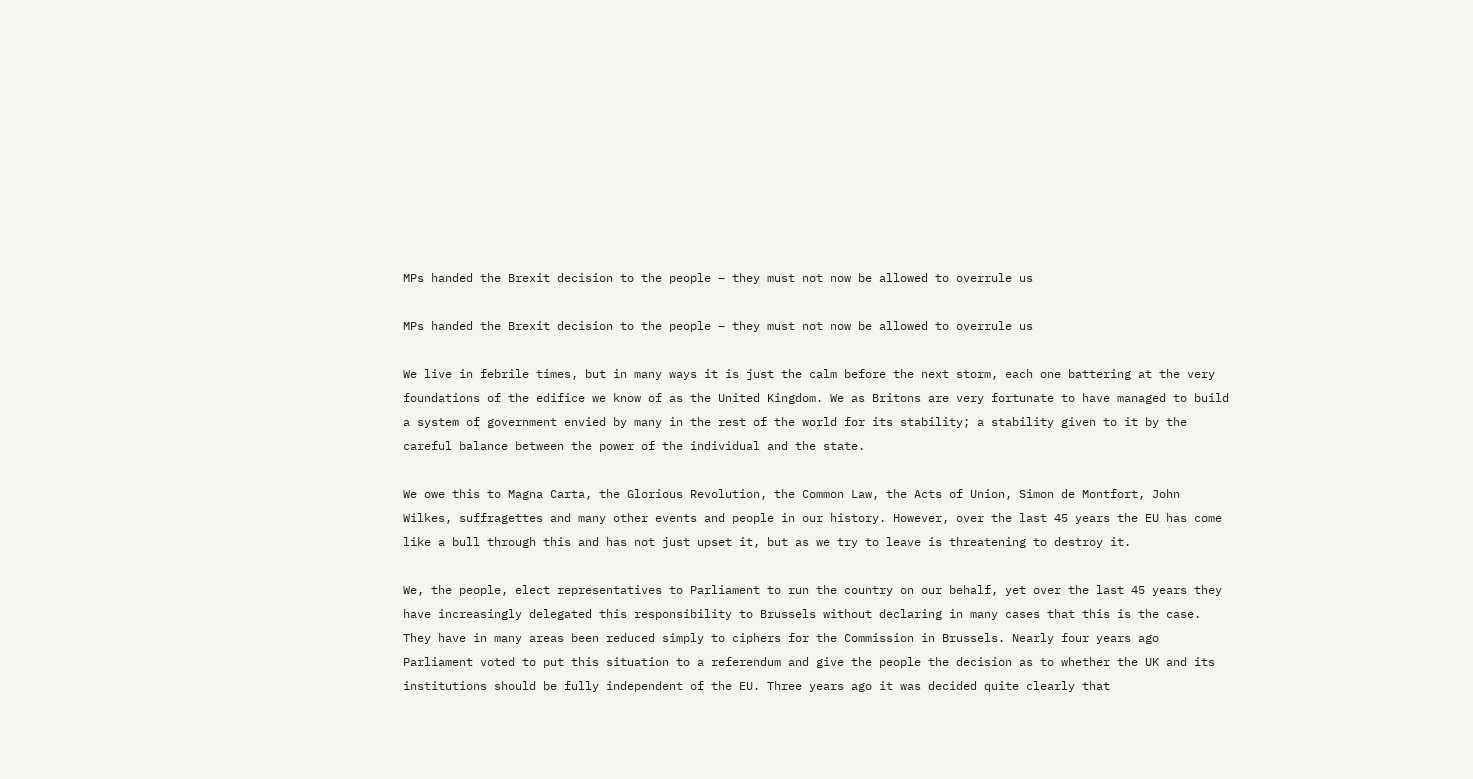MPs handed the Brexit decision to the people – they must not now be allowed to overrule us

MPs handed the Brexit decision to the people – they must not now be allowed to overrule us

We live in febrile times, but in many ways it is just the calm before the next storm, each one battering at the very foundations of the edifice we know of as the United Kingdom. We as Britons are very fortunate to have managed to build a system of government envied by many in the rest of the world for its stability; a stability given to it by the careful balance between the power of the individual and the state.

We owe this to Magna Carta, the Glorious Revolution, the Common Law, the Acts of Union, Simon de Montfort, John Wilkes, suffragettes and many other events and people in our history. However, over the last 45 years the EU has come like a bull through this and has not just upset it, but as we try to leave is threatening to destroy it.

We, the people, elect representatives to Parliament to run the country on our behalf, yet over the last 45 years they have increasingly delegated this responsibility to Brussels without declaring in many cases that this is the case. They have in many areas been reduced simply to ciphers for the Commission in Brussels. Nearly four years ago Parliament voted to put this situation to a referendum and give the people the decision as to whether the UK and its institutions should be fully independent of the EU. Three years ago it was decided quite clearly that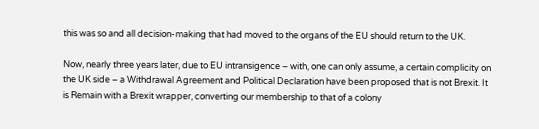this was so and all decision-making that had moved to the organs of the EU should return to the UK.

Now, nearly three years later, due to EU intransigence – with, one can only assume, a certain complicity on the UK side – a Withdrawal Agreement and Political Declaration have been proposed that is not Brexit. It is Remain with a Brexit wrapper, converting our membership to that of a colony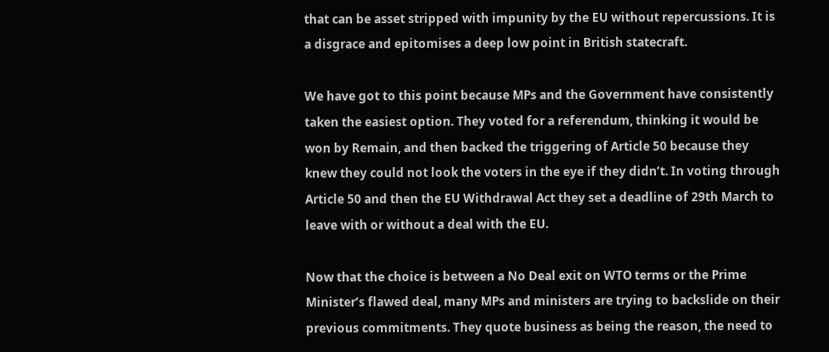that can be asset stripped with impunity by the EU without repercussions. It is a disgrace and epitomises a deep low point in British statecraft.

We have got to this point because MPs and the Government have consistently taken the easiest option. They voted for a referendum, thinking it would be won by Remain, and then backed the triggering of Article 50 because they knew they could not look the voters in the eye if they didn’t. In voting through Article 50 and then the EU Withdrawal Act they set a deadline of 29th March to leave with or without a deal with the EU.

Now that the choice is between a No Deal exit on WTO terms or the Prime Minister’s flawed deal, many MPs and ministers are trying to backslide on their previous commitments. They quote business as being the reason, the need to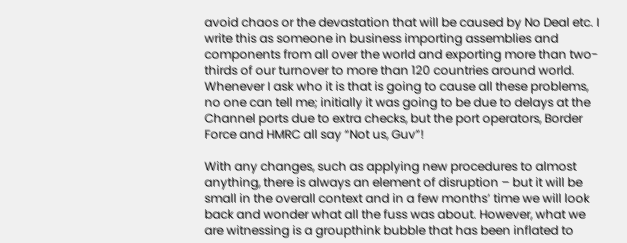avoid chaos or the devastation that will be caused by No Deal etc. I write this as someone in business importing assemblies and components from all over the world and exporting more than two-thirds of our turnover to more than 120 countries around world. Whenever I ask who it is that is going to cause all these problems, no one can tell me; initially it was going to be due to delays at the Channel ports due to extra checks, but the port operators, Border Force and HMRC all say “Not us, Guv”!

With any changes, such as applying new procedures to almost anything, there is always an element of disruption – but it will be small in the overall context and in a few months’ time we will look back and wonder what all the fuss was about. However, what we are witnessing is a groupthink bubble that has been inflated to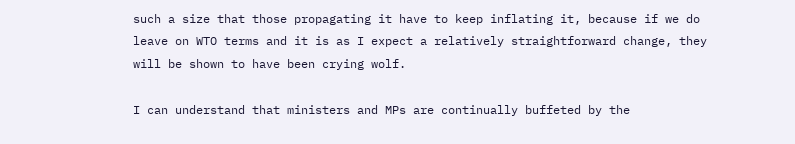such a size that those propagating it have to keep inflating it, because if we do leave on WTO terms and it is as I expect a relatively straightforward change, they will be shown to have been crying wolf.

I can understand that ministers and MPs are continually buffeted by the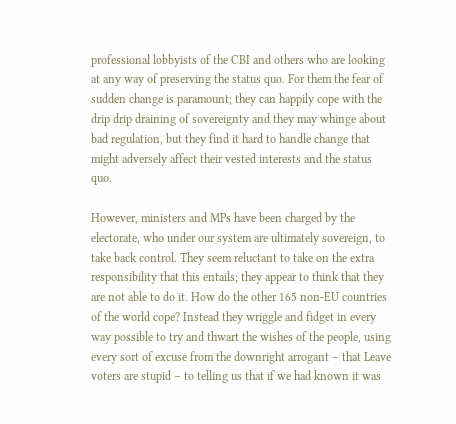professional lobbyists of the CBI and others who are looking at any way of preserving the status quo. For them the fear of sudden change is paramount; they can happily cope with the drip drip draining of sovereignty and they may whinge about bad regulation, but they find it hard to handle change that might adversely affect their vested interests and the status quo.

However, ministers and MPs have been charged by the electorate, who under our system are ultimately sovereign, to take back control. They seem reluctant to take on the extra responsibility that this entails; they appear to think that they are not able to do it. How do the other 165 non-EU countries of the world cope? Instead they wriggle and fidget in every way possible to try and thwart the wishes of the people, using every sort of excuse from the downright arrogant – that Leave voters are stupid – to telling us that if we had known it was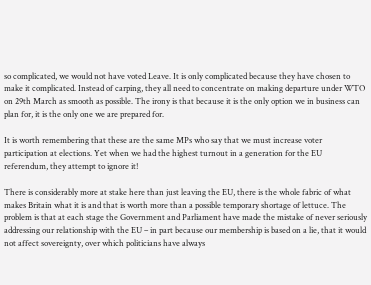so complicated, we would not have voted Leave. It is only complicated because they have chosen to make it complicated. Instead of carping, they all need to concentrate on making departure under WTO on 29th March as smooth as possible. The irony is that because it is the only option we in business can plan for, it is the only one we are prepared for.

It is worth remembering that these are the same MPs who say that we must increase voter participation at elections. Yet when we had the highest turnout in a generation for the EU referendum, they attempt to ignore it!

There is considerably more at stake here than just leaving the EU, there is the whole fabric of what makes Britain what it is and that is worth more than a possible temporary shortage of lettuce. The problem is that at each stage the Government and Parliament have made the mistake of never seriously addressing our relationship with the EU – in part because our membership is based on a lie, that it would not affect sovereignty, over which politicians have always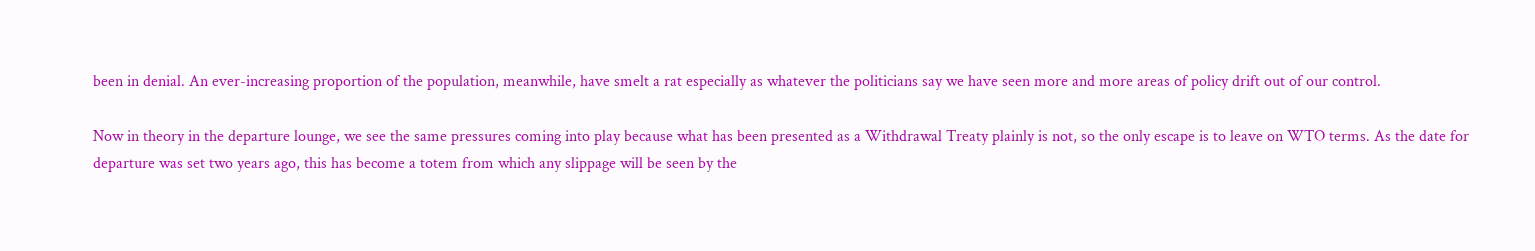been in denial. An ever-increasing proportion of the population, meanwhile, have smelt a rat especially as whatever the politicians say we have seen more and more areas of policy drift out of our control.

Now in theory in the departure lounge, we see the same pressures coming into play because what has been presented as a Withdrawal Treaty plainly is not, so the only escape is to leave on WTO terms. As the date for departure was set two years ago, this has become a totem from which any slippage will be seen by the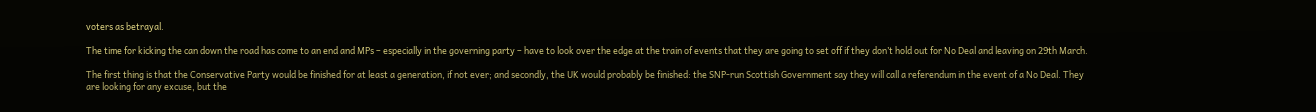voters as betrayal.

The time for kicking the can down the road has come to an end and MPs – especially in the governing party – have to look over the edge at the train of events that they are going to set off if they don’t hold out for No Deal and leaving on 29th March.

The first thing is that the Conservative Party would be finished for at least a generation, if not ever; and secondly, the UK would probably be finished: the SNP-run Scottish Government say they will call a referendum in the event of a No Deal. They are looking for any excuse, but the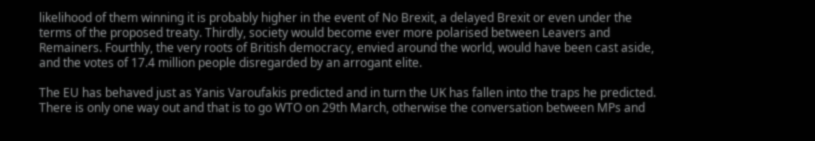likelihood of them winning it is probably higher in the event of No Brexit, a delayed Brexit or even under the terms of the proposed treaty. Thirdly, society would become ever more polarised between Leavers and Remainers. Fourthly, the very roots of British democracy, envied around the world, would have been cast aside, and the votes of 17.4 million people disregarded by an arrogant elite.

The EU has behaved just as Yanis Varoufakis predicted and in turn the UK has fallen into the traps he predicted. There is only one way out and that is to go WTO on 29th March, otherwise the conversation between MPs and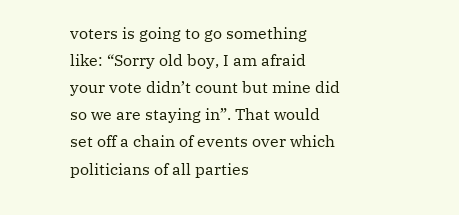voters is going to go something like: “Sorry old boy, I am afraid your vote didn’t count but mine did so we are staying in”. That would set off a chain of events over which politicians of all parties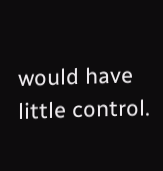would have little control.